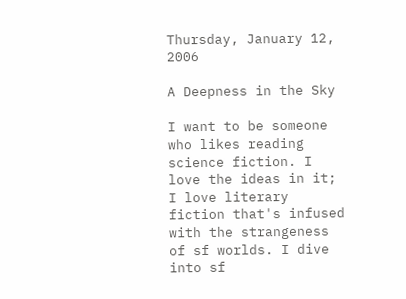Thursday, January 12, 2006

A Deepness in the Sky

I want to be someone who likes reading science fiction. I love the ideas in it; I love literary fiction that's infused with the strangeness of sf worlds. I dive into sf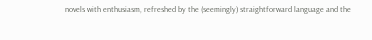novels with enthusiasm, refreshed by the (seemingly) straightforward language and the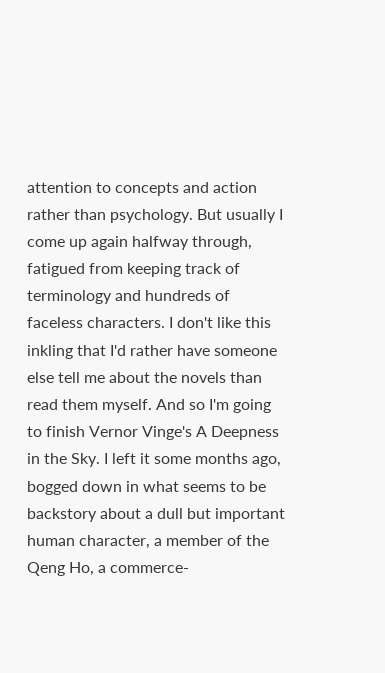attention to concepts and action rather than psychology. But usually I come up again halfway through, fatigued from keeping track of terminology and hundreds of faceless characters. I don't like this inkling that I'd rather have someone else tell me about the novels than read them myself. And so I'm going to finish Vernor Vinge's A Deepness in the Sky. I left it some months ago, bogged down in what seems to be backstory about a dull but important human character, a member of the Qeng Ho, a commerce-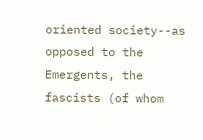oriented society--as opposed to the Emergents, the fascists (of whom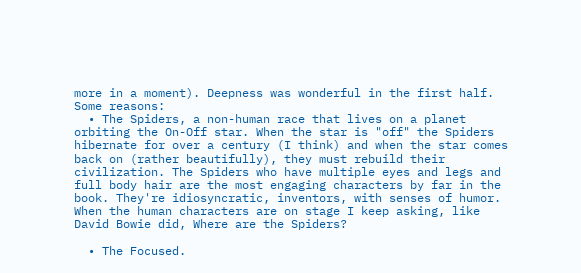more in a moment). Deepness was wonderful in the first half. Some reasons:
  • The Spiders, a non-human race that lives on a planet orbiting the On-Off star. When the star is "off" the Spiders hibernate for over a century (I think) and when the star comes back on (rather beautifully), they must rebuild their civilization. The Spiders who have multiple eyes and legs and full body hair are the most engaging characters by far in the book. They're idiosyncratic, inventors, with senses of humor. When the human characters are on stage I keep asking, like David Bowie did, Where are the Spiders?

  • The Focused.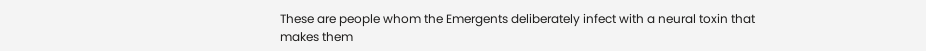These are people whom the Emergents deliberately infect with a neural toxin that makes them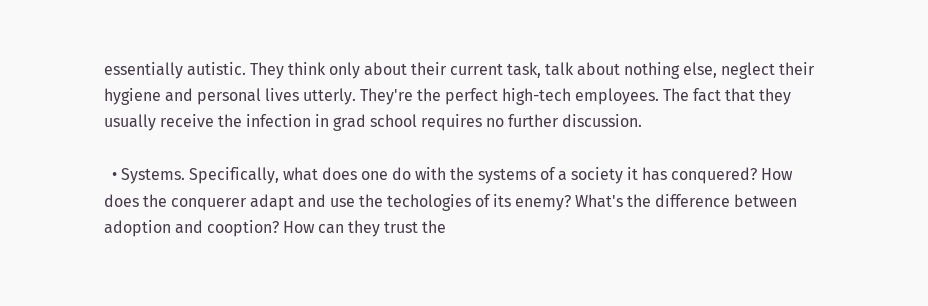essentially autistic. They think only about their current task, talk about nothing else, neglect their hygiene and personal lives utterly. They're the perfect high-tech employees. The fact that they usually receive the infection in grad school requires no further discussion.

  • Systems. Specifically, what does one do with the systems of a society it has conquered? How does the conquerer adapt and use the techologies of its enemy? What's the difference between adoption and cooption? How can they trust the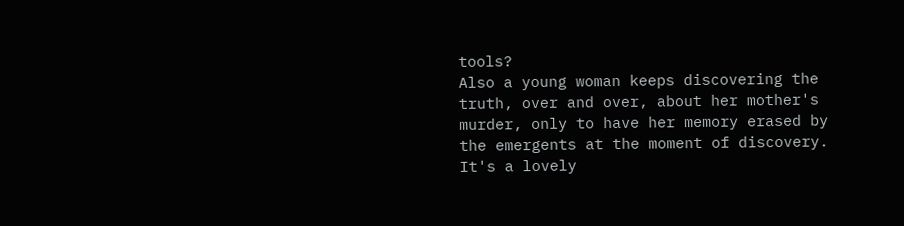tools?
Also a young woman keeps discovering the truth, over and over, about her mother's murder, only to have her memory erased by the emergents at the moment of discovery. It's a lovely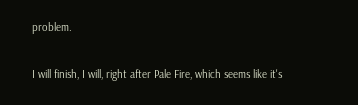problem.

I will finish, I will, right after Pale Fire, which seems like it's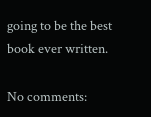going to be the best book ever written.

No comments: